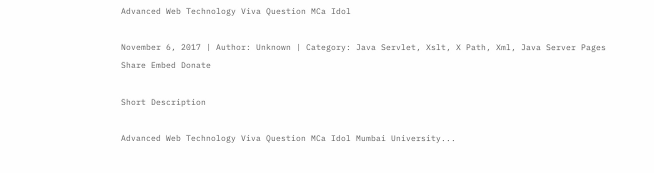Advanced Web Technology Viva Question MCa Idol

November 6, 2017 | Author: Unknown | Category: Java Servlet, Xslt, X Path, Xml, Java Server Pages
Share Embed Donate

Short Description

Advanced Web Technology Viva Question MCa Idol Mumbai University...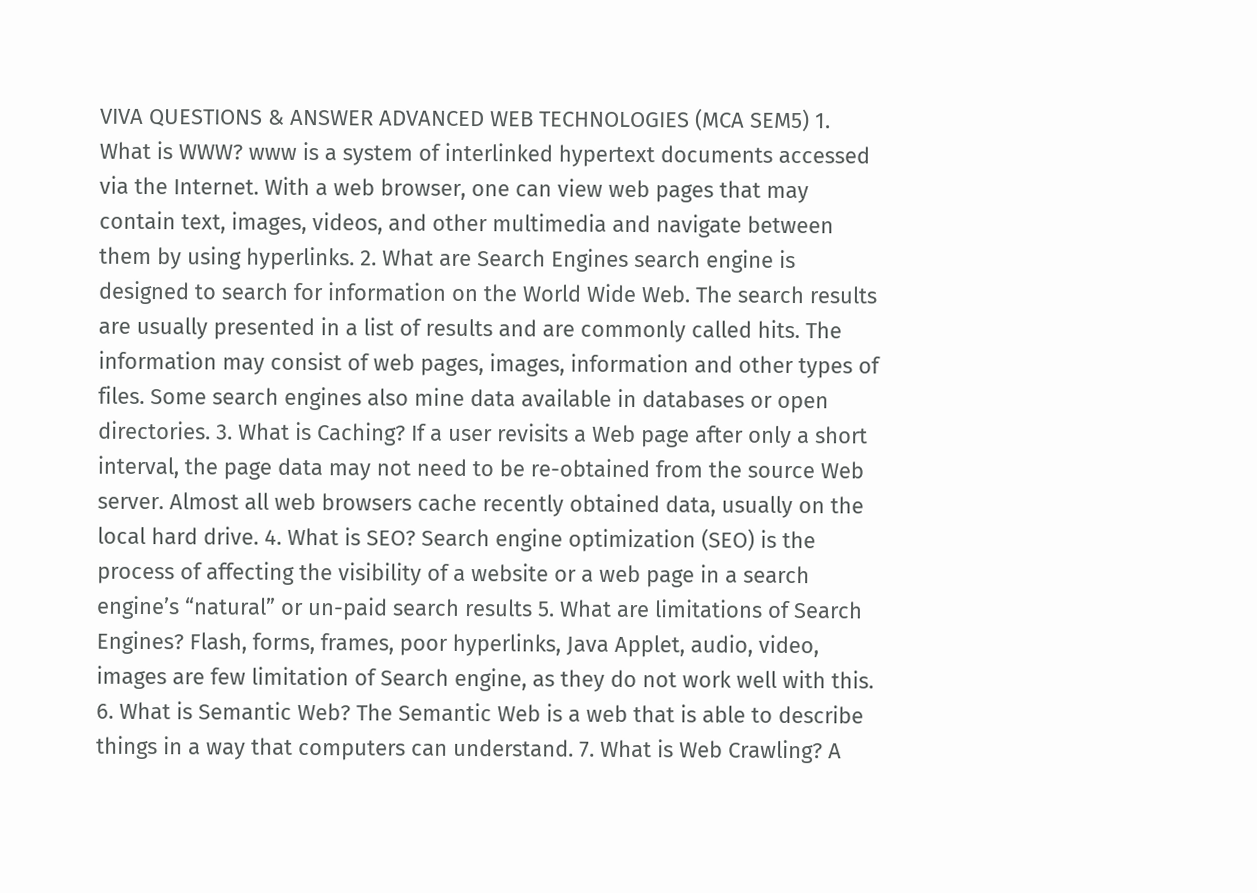VIVA QUESTIONS & ANSWER ADVANCED WEB TECHNOLOGIES (MCA SEM5) 1. What is WWW? www is a system of interlinked hypertext documents accessed via the Internet. With a web browser, one can view web pages that may contain text, images, videos, and other multimedia and navigate between them by using hyperlinks. 2. What are Search Engines search engine is designed to search for information on the World Wide Web. The search results are usually presented in a list of results and are commonly called hits. The information may consist of web pages, images, information and other types of files. Some search engines also mine data available in databases or open directories. 3. What is Caching? If a user revisits a Web page after only a short interval, the page data may not need to be re-obtained from the source Web server. Almost all web browsers cache recently obtained data, usually on the local hard drive. 4. What is SEO? Search engine optimization (SEO) is the process of affecting the visibility of a website or a web page in a search engine’s “natural” or un-paid search results 5. What are limitations of Search Engines? Flash, forms, frames, poor hyperlinks, Java Applet, audio, video, images are few limitation of Search engine, as they do not work well with this. 6. What is Semantic Web? The Semantic Web is a web that is able to describe things in a way that computers can understand. 7. What is Web Crawling? A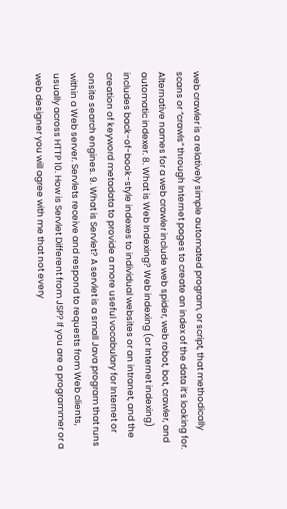web crawler is a relatively simple automated program, or script, that methodically scans or “crawls” through Internet pages to create an index of the data it’s looking for. Alternative names for a web crawler include web spider, web robot, bot, crawler, and automatic indexer. 8. What is Web Indexing? Web indexing (or Internet indexing) includes back-of-book-style indexes to individual websites or an intranet, and the creation of keyword metadata to provide a more useful vocabulary for Internet or onsite search engines. 9. What is Servlet? A servlet is a small Java program that runs within a Web server. Servlets receive and respond to requests from Web clients, usually across HTTP 10. How is Servlet Different from JSP? If you are a programmer or a web designer you will agree with me that not every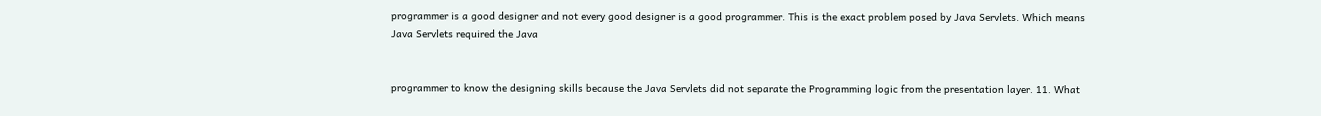programmer is a good designer and not every good designer is a good programmer. This is the exact problem posed by Java Servlets. Which means Java Servlets required the Java


programmer to know the designing skills because the Java Servlets did not separate the Programming logic from the presentation layer. 11. What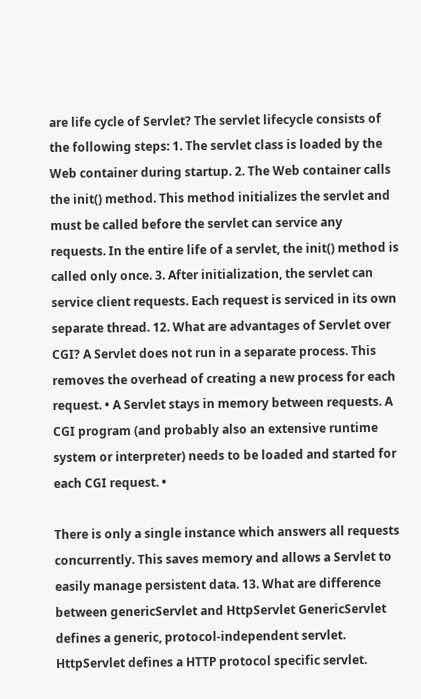are life cycle of Servlet? The servlet lifecycle consists of the following steps: 1. The servlet class is loaded by the Web container during startup. 2. The Web container calls the init() method. This method initializes the servlet and must be called before the servlet can service any requests. In the entire life of a servlet, the init() method is called only once. 3. After initialization, the servlet can service client requests. Each request is serviced in its own separate thread. 12. What are advantages of Servlet over CGI? A Servlet does not run in a separate process. This removes the overhead of creating a new process for each request. • A Servlet stays in memory between requests. A CGI program (and probably also an extensive runtime system or interpreter) needs to be loaded and started for each CGI request. •

There is only a single instance which answers all requests concurrently. This saves memory and allows a Servlet to easily manage persistent data. 13. What are difference between genericServlet and HttpServlet GenericServlet defines a generic, protocol-independent servlet. HttpServlet defines a HTTP protocol specific servlet.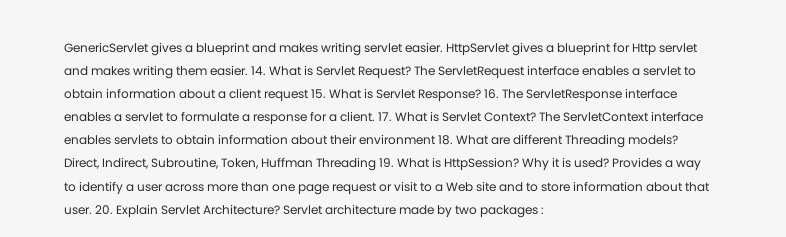GenericServlet gives a blueprint and makes writing servlet easier. HttpServlet gives a blueprint for Http servlet and makes writing them easier. 14. What is Servlet Request? The ServletRequest interface enables a servlet to obtain information about a client request 15. What is Servlet Response? 16. The ServletResponse interface enables a servlet to formulate a response for a client. 17. What is Servlet Context? The ServletContext interface enables servlets to obtain information about their environment 18. What are different Threading models? Direct, Indirect, Subroutine, Token, Huffman Threading 19. What is HttpSession? Why it is used? Provides a way to identify a user across more than one page request or visit to a Web site and to store information about that user. 20. Explain Servlet Architecture? Servlet architecture made by two packages :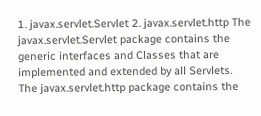1. javax.servlet.Servlet 2. javax.servlet.http The javax.servlet.Servlet package contains the generic interfaces and Classes that are implemented and extended by all Servlets. The javax.servlet.http package contains the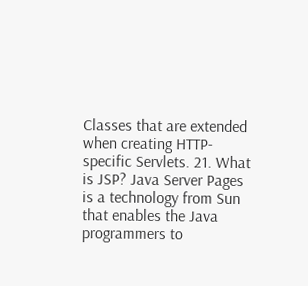Classes that are extended when creating HTTP-specific Servlets. 21. What is JSP? Java Server Pages is a technology from Sun that enables the Java programmers to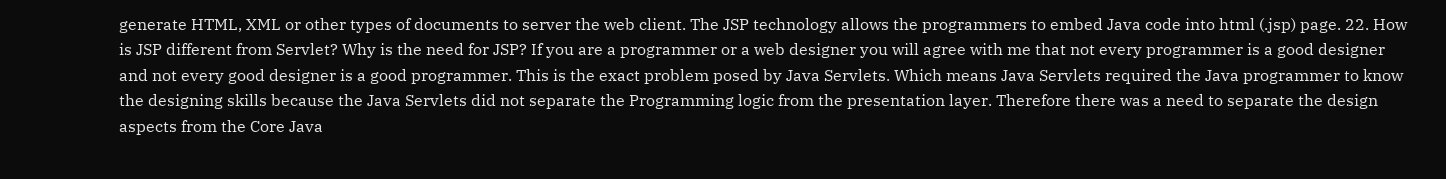generate HTML, XML or other types of documents to server the web client. The JSP technology allows the programmers to embed Java code into html (.jsp) page. 22. How is JSP different from Servlet? Why is the need for JSP? If you are a programmer or a web designer you will agree with me that not every programmer is a good designer and not every good designer is a good programmer. This is the exact problem posed by Java Servlets. Which means Java Servlets required the Java programmer to know the designing skills because the Java Servlets did not separate the Programming logic from the presentation layer. Therefore there was a need to separate the design aspects from the Core Java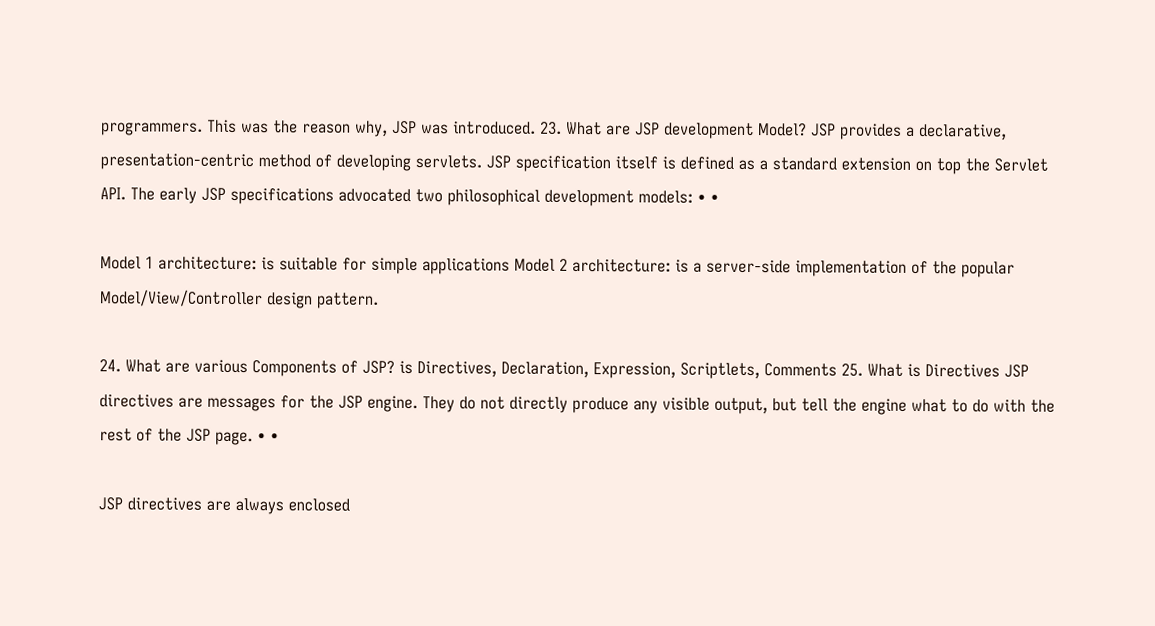programmers. This was the reason why, JSP was introduced. 23. What are JSP development Model? JSP provides a declarative, presentation-centric method of developing servlets. JSP specification itself is defined as a standard extension on top the Servlet API. The early JSP specifications advocated two philosophical development models: • •

Model 1 architecture: is suitable for simple applications Model 2 architecture: is a server-side implementation of the popular Model/View/Controller design pattern.

24. What are various Components of JSP? is Directives, Declaration, Expression, Scriptlets, Comments 25. What is Directives JSP directives are messages for the JSP engine. They do not directly produce any visible output, but tell the engine what to do with the rest of the JSP page. • •

JSP directives are always enclosed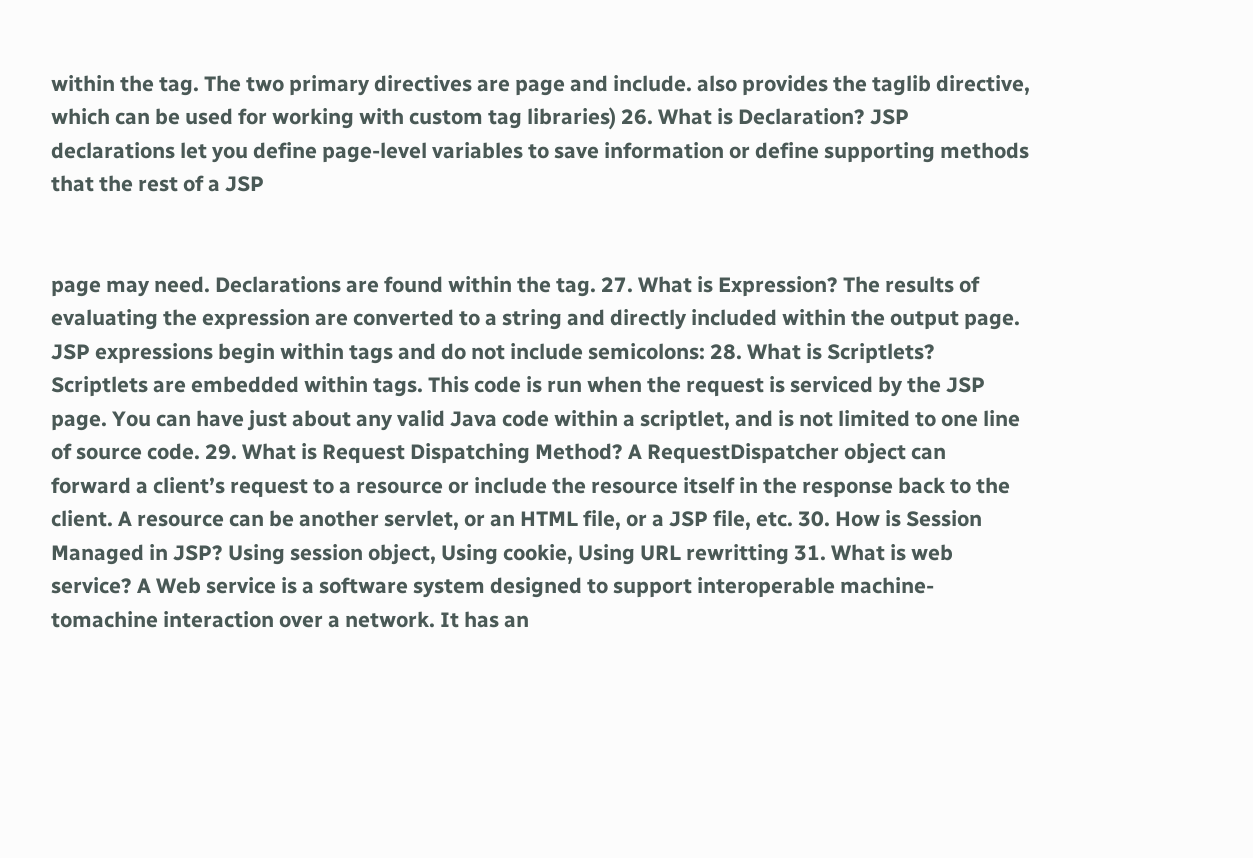within the tag. The two primary directives are page and include. also provides the taglib directive, which can be used for working with custom tag libraries) 26. What is Declaration? JSP declarations let you define page-level variables to save information or define supporting methods that the rest of a JSP


page may need. Declarations are found within the tag. 27. What is Expression? The results of evaluating the expression are converted to a string and directly included within the output page. JSP expressions begin within tags and do not include semicolons: 28. What is Scriptlets? Scriptlets are embedded within tags. This code is run when the request is serviced by the JSP page. You can have just about any valid Java code within a scriptlet, and is not limited to one line of source code. 29. What is Request Dispatching Method? A RequestDispatcher object can forward a client’s request to a resource or include the resource itself in the response back to the client. A resource can be another servlet, or an HTML file, or a JSP file, etc. 30. How is Session Managed in JSP? Using session object, Using cookie, Using URL rewritting 31. What is web service? A Web service is a software system designed to support interoperable machine-tomachine interaction over a network. It has an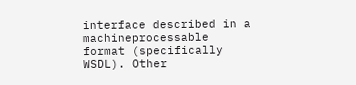interface described in a machineprocessable format (specifically WSDL). Other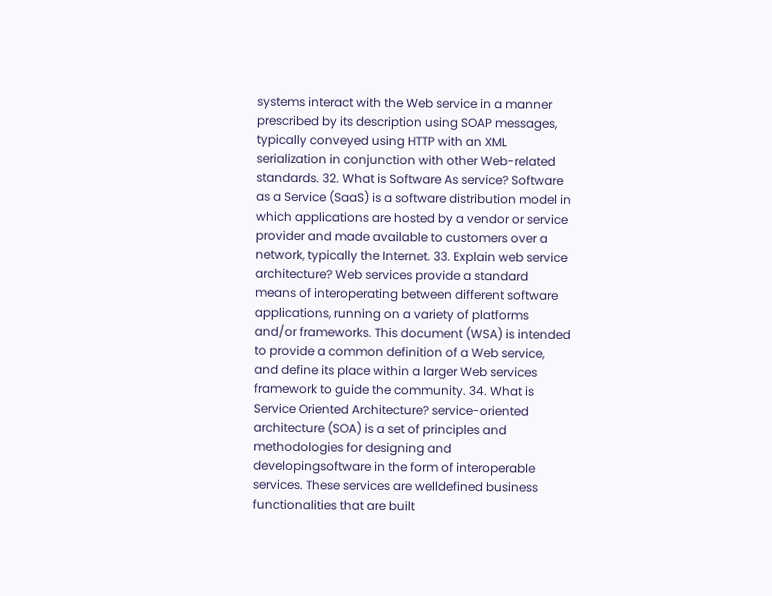systems interact with the Web service in a manner prescribed by its description using SOAP messages, typically conveyed using HTTP with an XML serialization in conjunction with other Web-related standards. 32. What is Software As service? Software as a Service (SaaS) is a software distribution model in which applications are hosted by a vendor or service provider and made available to customers over a network, typically the Internet. 33. Explain web service architecture? Web services provide a standard means of interoperating between different software applications, running on a variety of platforms and/or frameworks. This document (WSA) is intended to provide a common definition of a Web service, and define its place within a larger Web services framework to guide the community. 34. What is Service Oriented Architecture? service-oriented architecture (SOA) is a set of principles and methodologies for designing and developingsoftware in the form of interoperable services. These services are welldefined business functionalities that are built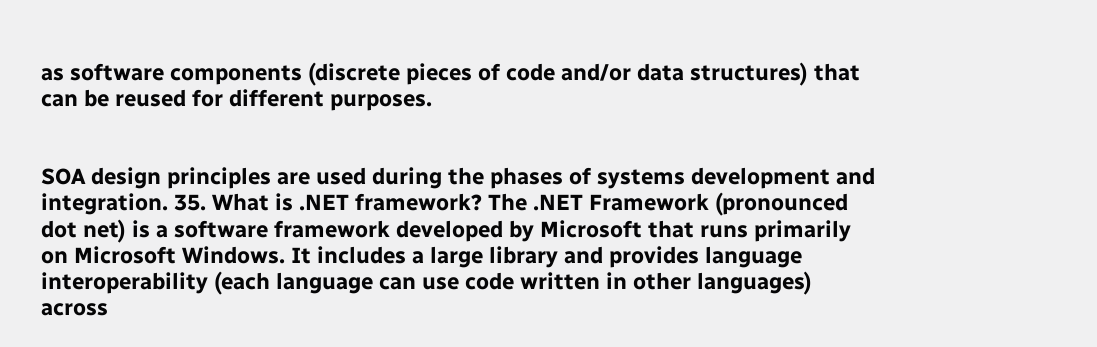as software components (discrete pieces of code and/or data structures) that can be reused for different purposes.


SOA design principles are used during the phases of systems development and integration. 35. What is .NET framework? The .NET Framework (pronounced dot net) is a software framework developed by Microsoft that runs primarily on Microsoft Windows. It includes a large library and provides language interoperability (each language can use code written in other languages) across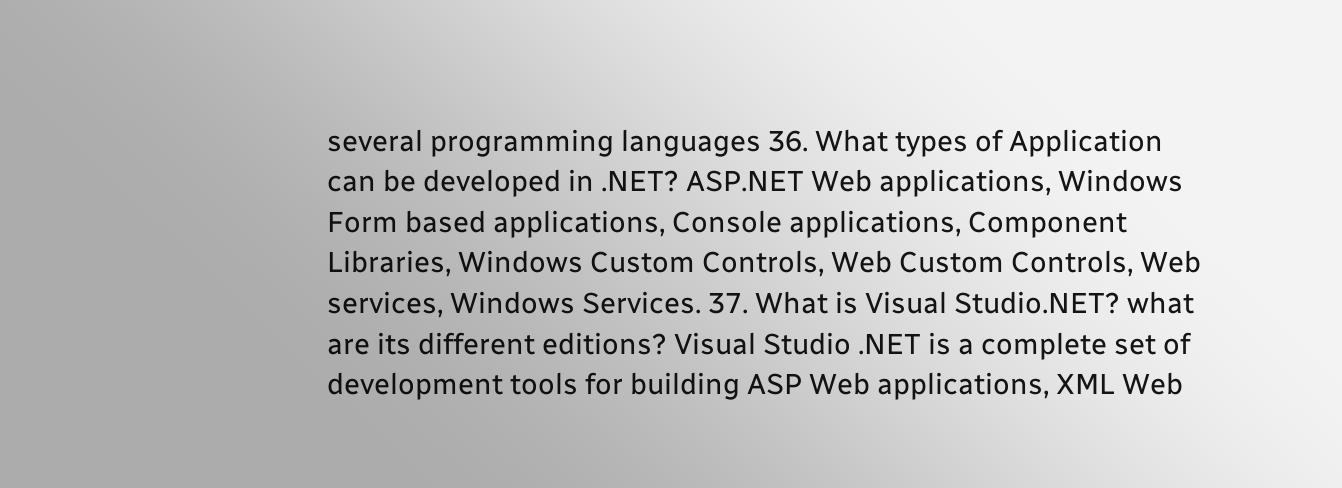several programming languages 36. What types of Application can be developed in .NET? ASP.NET Web applications, Windows Form based applications, Console applications, Component Libraries, Windows Custom Controls, Web Custom Controls, Web services, Windows Services. 37. What is Visual Studio.NET? what are its different editions? Visual Studio .NET is a complete set of development tools for building ASP Web applications, XML Web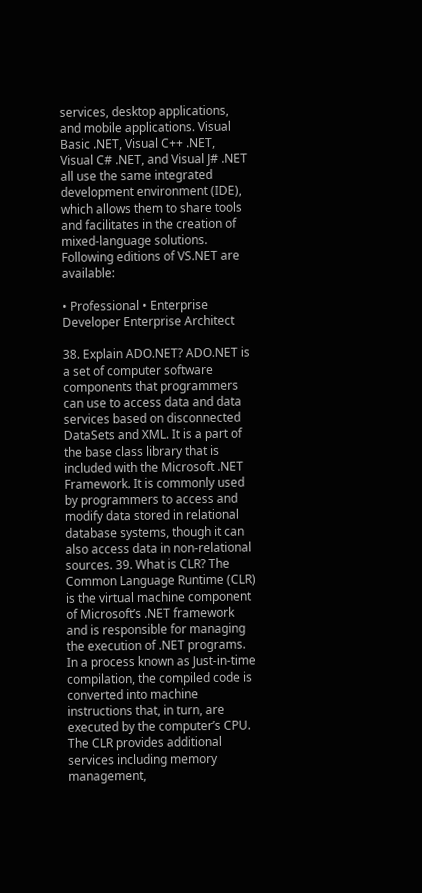services, desktop applications, and mobile applications. Visual Basic .NET, Visual C++ .NET, Visual C# .NET, and Visual J# .NET all use the same integrated development environment (IDE), which allows them to share tools and facilitates in the creation of mixed-language solutions. Following editions of VS.NET are available:

• Professional • Enterprise Developer Enterprise Architect

38. Explain ADO.NET? ADO.NET is a set of computer software components that programmers can use to access data and data services based on disconnected DataSets and XML. It is a part of the base class library that is included with the Microsoft .NET Framework. It is commonly used by programmers to access and modify data stored in relational database systems, though it can also access data in non-relational sources. 39. What is CLR? The Common Language Runtime (CLR) is the virtual machine component of Microsoft’s .NET framework and is responsible for managing the execution of .NET programs. In a process known as Just-in-time compilation, the compiled code is converted into machine instructions that, in turn, are executed by the computer’s CPU. The CLR provides additional services including memory management,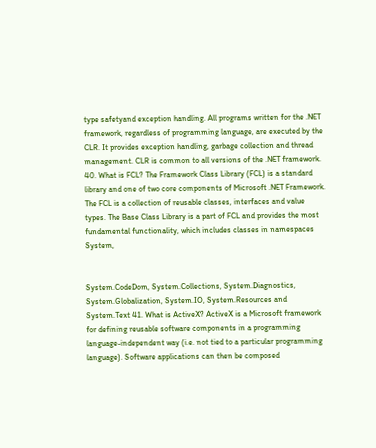type safetyand exception handling. All programs written for the .NET framework, regardless of programming language, are executed by the CLR. It provides exception handling, garbage collection and thread management. CLR is common to all versions of the .NET framework. 40. What is FCL? The Framework Class Library (FCL) is a standard library and one of two core components of Microsoft .NET Framework. The FCL is a collection of reusable classes, interfaces and value types. The Base Class Library is a part of FCL and provides the most fundamental functionality, which includes classes in namespaces System,


System.CodeDom, System.Collections, System.Diagnostics, System.Globalization, System.IO, System.Resources and System.Text 41. What is ActiveX? ActiveX is a Microsoft framework for defining reusable software components in a programming language-independent way (i.e. not tied to a particular programming language). Software applications can then be composed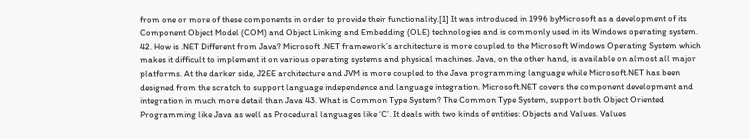from one or more of these components in order to provide their functionality.[1] It was introduced in 1996 byMicrosoft as a development of its Component Object Model (COM) and Object Linking and Embedding (OLE) technologies and is commonly used in its Windows operating system. 42. How is .NET Different from Java? Microsoft .NET framework’s architecture is more coupled to the Microsoft Windows Operating System which makes it difficult to implement it on various operating systems and physical machines. Java, on the other hand, is available on almost all major platforms. At the darker side, J2EE architecture and JVM is more coupled to the Java programming language while Microsoft.NET has been designed from the scratch to support language independence and language integration. Microsoft.NET covers the component development and integration in much more detail than Java 43. What is Common Type System? The Common Type System, support both Object Oriented Programming like Java as well as Procedural languages like ‘C’. It deals with two kinds of entities: Objects and Values. Values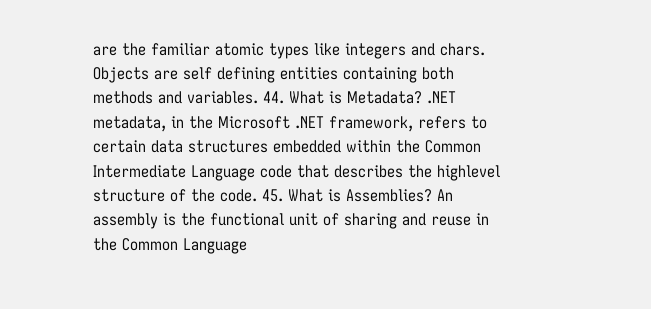are the familiar atomic types like integers and chars. Objects are self defining entities containing both methods and variables. 44. What is Metadata? .NET metadata, in the Microsoft .NET framework, refers to certain data structures embedded within the Common Intermediate Language code that describes the highlevel structure of the code. 45. What is Assemblies? An assembly is the functional unit of sharing and reuse in the Common Language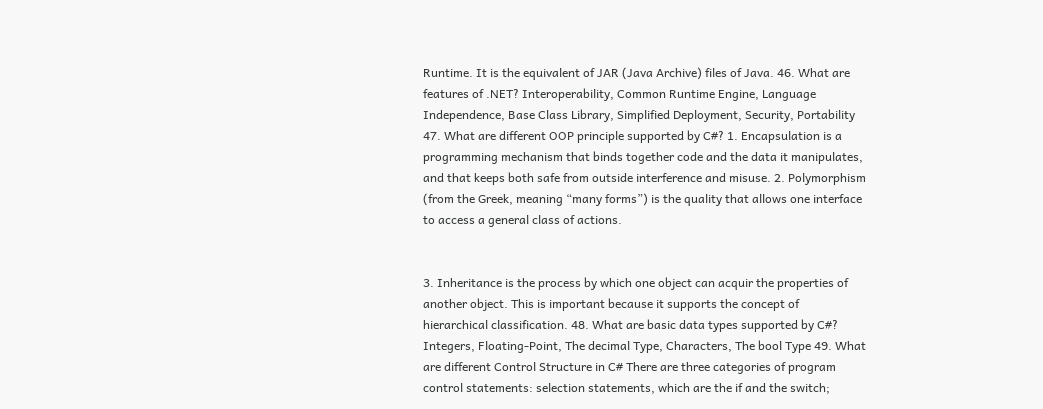Runtime. It is the equivalent of JAR (Java Archive) files of Java. 46. What are features of .NET? Interoperability, Common Runtime Engine, Language Independence, Base Class Library, Simplified Deployment, Security, Portability 47. What are different OOP principle supported by C#? 1. Encapsulation is a programming mechanism that binds together code and the data it manipulates, and that keeps both safe from outside interference and misuse. 2. Polymorphism (from the Greek, meaning “many forms”) is the quality that allows one interface to access a general class of actions.


3. Inheritance is the process by which one object can acquir the properties of another object. This is important because it supports the concept of hierarchical classification. 48. What are basic data types supported by C#? Integers, Floating-Point, The decimal Type, Characters, The bool Type 49. What are different Control Structure in C# There are three categories of program control statements: selection statements, which are the if and the switch;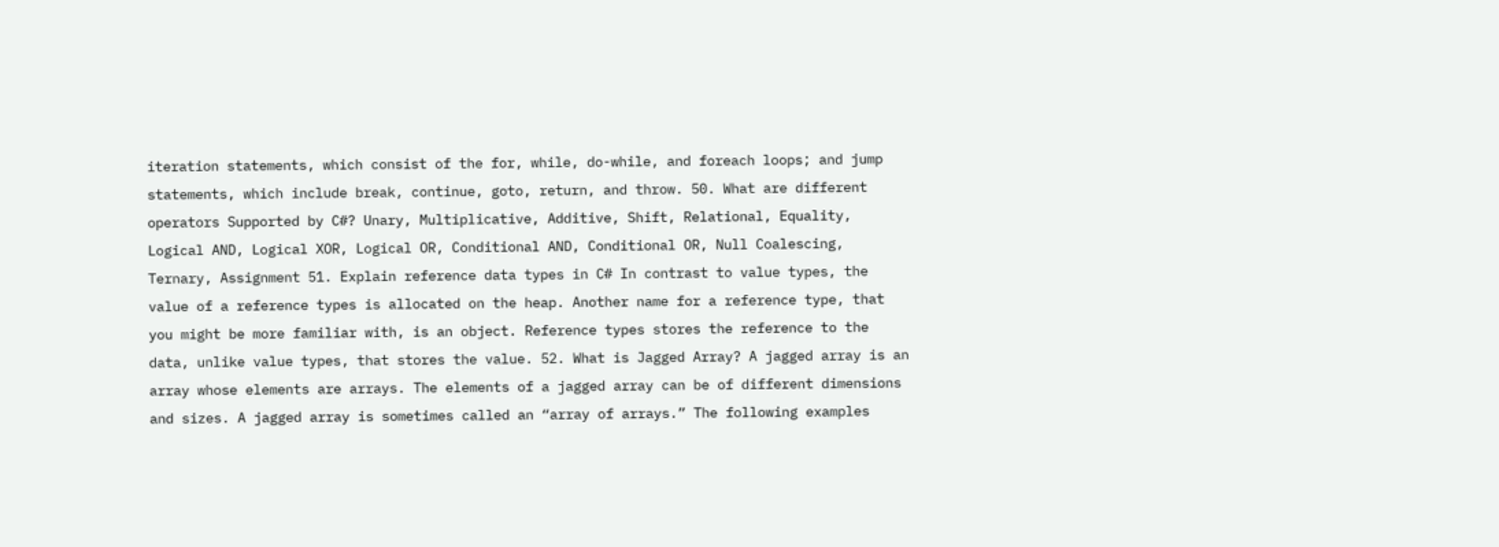iteration statements, which consist of the for, while, do-while, and foreach loops; and jump statements, which include break, continue, goto, return, and throw. 50. What are different operators Supported by C#? Unary, Multiplicative, Additive, Shift, Relational, Equality, Logical AND, Logical XOR, Logical OR, Conditional AND, Conditional OR, Null Coalescing, Ternary, Assignment 51. Explain reference data types in C# In contrast to value types, the value of a reference types is allocated on the heap. Another name for a reference type, that you might be more familiar with, is an object. Reference types stores the reference to the data, unlike value types, that stores the value. 52. What is Jagged Array? A jagged array is an array whose elements are arrays. The elements of a jagged array can be of different dimensions and sizes. A jagged array is sometimes called an “array of arrays.” The following examples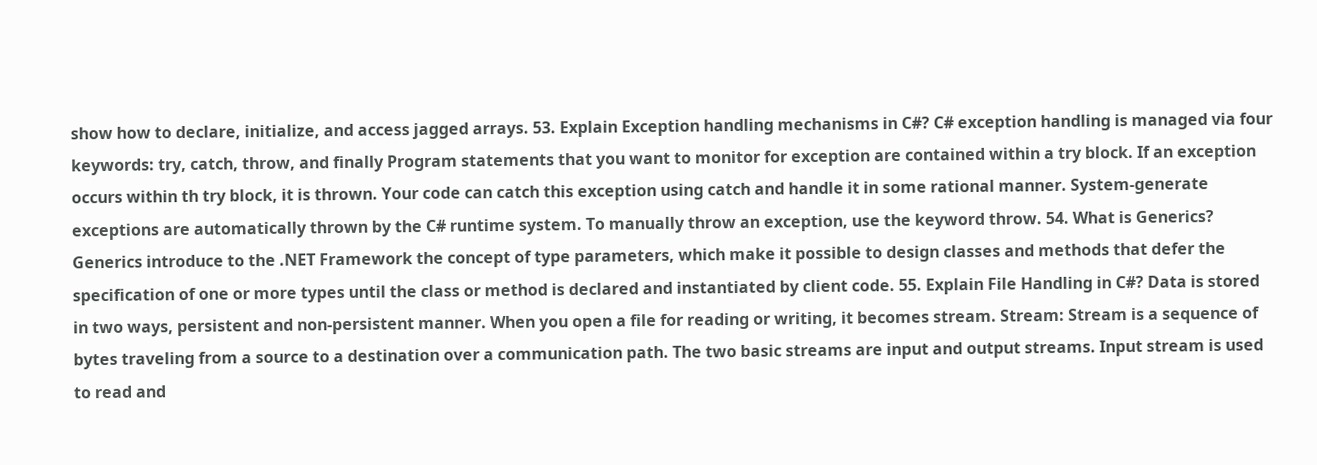show how to declare, initialize, and access jagged arrays. 53. Explain Exception handling mechanisms in C#? C# exception handling is managed via four keywords: try, catch, throw, and finally Program statements that you want to monitor for exception are contained within a try block. If an exception occurs within th try block, it is thrown. Your code can catch this exception using catch and handle it in some rational manner. System-generate exceptions are automatically thrown by the C# runtime system. To manually throw an exception, use the keyword throw. 54. What is Generics? Generics introduce to the .NET Framework the concept of type parameters, which make it possible to design classes and methods that defer the specification of one or more types until the class or method is declared and instantiated by client code. 55. Explain File Handling in C#? Data is stored in two ways, persistent and non-persistent manner. When you open a file for reading or writing, it becomes stream. Stream: Stream is a sequence of bytes traveling from a source to a destination over a communication path. The two basic streams are input and output streams. Input stream is used to read and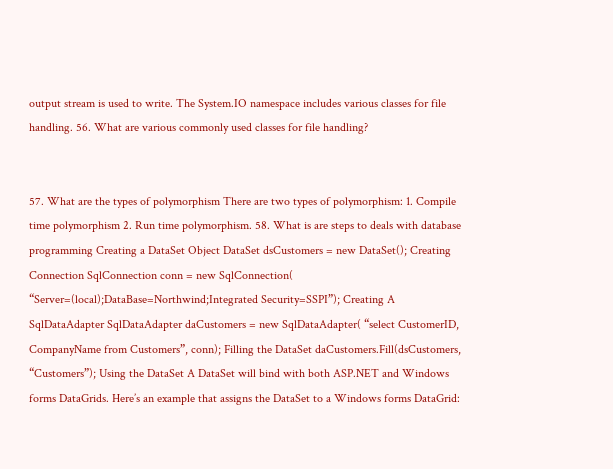output stream is used to write. The System.IO namespace includes various classes for file handling. 56. What are various commonly used classes for file handling?


57. What are the types of polymorphism There are two types of polymorphism: 1. Compile time polymorphism 2. Run time polymorphism. 58. What is are steps to deals with database programming Creating a DataSet Object DataSet dsCustomers = new DataSet(); Creating Connection SqlConnection conn = new SqlConnection( “Server=(local);DataBase=Northwind;Integrated Security=SSPI”); Creating A SqlDataAdapter SqlDataAdapter daCustomers = new SqlDataAdapter( “select CustomerID, CompanyName from Customers”, conn); Filling the DataSet daCustomers.Fill(dsCustomers, “Customers”); Using the DataSet A DataSet will bind with both ASP.NET and Windows forms DataGrids. Here’s an example that assigns the DataSet to a Windows forms DataGrid: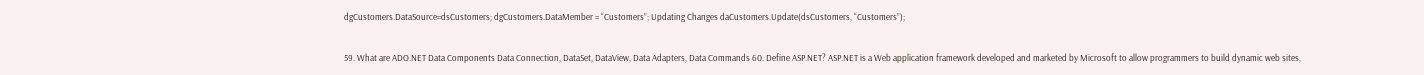dgCustomers.DataSource=dsCustomers; dgCustomers.DataMember = “Customers”; Updating Changes daCustomers.Update(dsCustomers, “Customers”);


59. What are ADO.NET Data Components Data Connection, DataSet, DataView, Data Adapters, Data Commands 60. Define ASP.NET? ASP.NET is a Web application framework developed and marketed by Microsoft to allow programmers to build dynamic web sites,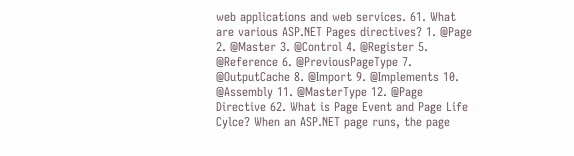web applications and web services. 61. What are various ASP.NET Pages directives? 1. @Page 2. @Master 3. @Control 4. @Register 5. @Reference 6. @PreviousPageType 7. @OutputCache 8. @Import 9. @Implements 10. @Assembly 11. @MasterType 12. @Page Directive 62. What is Page Event and Page Life Cylce? When an ASP.NET page runs, the page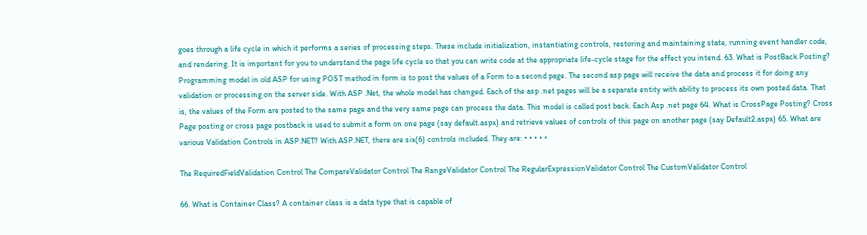goes through a life cycle in which it performs a series of processing steps. These include initialization, instantiating controls, restoring and maintaining state, running event handler code, and rendering. It is important for you to understand the page life cycle so that you can write code at the appropriate life-cycle stage for the effect you intend. 63. What is PostBack Posting? Programming model in old ASP for using POST method in form is to post the values of a Form to a second page. The second asp page will receive the data and process it for doing any validation or processing on the server side. With ASP .Net, the whole model has changed. Each of the asp .net pages will be a separate entity with ability to process its own posted data. That is, the values of the Form are posted to the same page and the very same page can process the data. This model is called post back. Each Asp .net page 64. What is CrossPage Posting? Cross Page posting or cross page postback is used to submit a form on one page (say default.aspx) and retrieve values of controls of this page on another page (say Default2.aspx) 65. What are various Validation Controls in ASP.NET? With ASP.NET, there are six(6) controls included. They are: • • • • •

The RequiredFieldValidation Control The CompareValidator Control The RangeValidator Control The RegularExpressionValidator Control The CustomValidator Control

66. What is Container Class? A container class is a data type that is capable of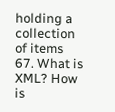holding a collection of items 67. What is XML? How is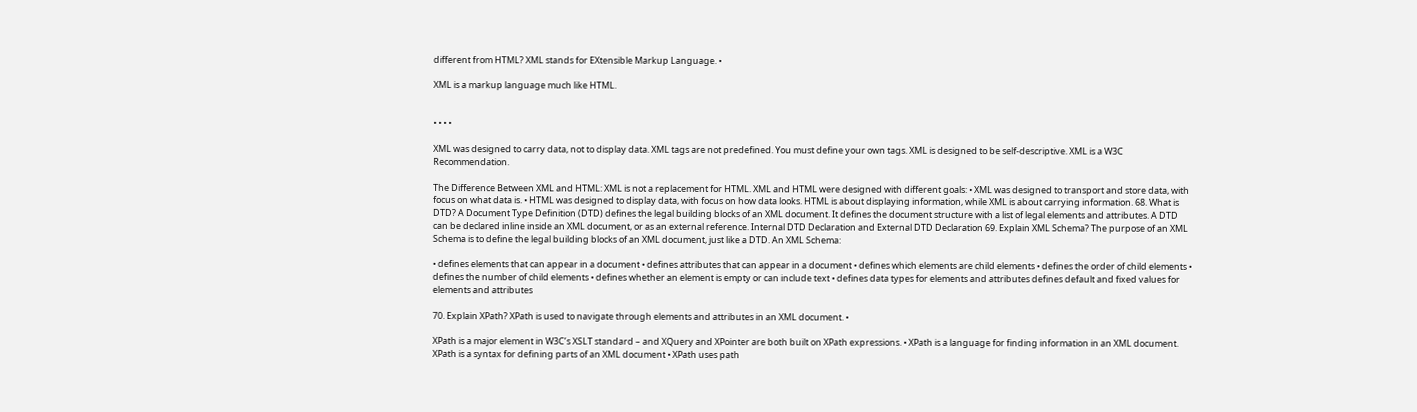different from HTML? XML stands for EXtensible Markup Language. •

XML is a markup language much like HTML.


• • • •

XML was designed to carry data, not to display data. XML tags are not predefined. You must define your own tags. XML is designed to be self-descriptive. XML is a W3C Recommendation.

The Difference Between XML and HTML: XML is not a replacement for HTML. XML and HTML were designed with different goals: • XML was designed to transport and store data, with focus on what data is. • HTML was designed to display data, with focus on how data looks. HTML is about displaying information, while XML is about carrying information. 68. What is DTD? A Document Type Definition (DTD) defines the legal building blocks of an XML document. It defines the document structure with a list of legal elements and attributes. A DTD can be declared inline inside an XML document, or as an external reference. Internal DTD Declaration and External DTD Declaration 69. Explain XML Schema? The purpose of an XML Schema is to define the legal building blocks of an XML document, just like a DTD. An XML Schema:

• defines elements that can appear in a document • defines attributes that can appear in a document • defines which elements are child elements • defines the order of child elements • defines the number of child elements • defines whether an element is empty or can include text • defines data types for elements and attributes defines default and fixed values for elements and attributes

70. Explain XPath? XPath is used to navigate through elements and attributes in an XML document. •

XPath is a major element in W3C’s XSLT standard – and XQuery and XPointer are both built on XPath expressions. • XPath is a language for finding information in an XML document. XPath is a syntax for defining parts of an XML document • XPath uses path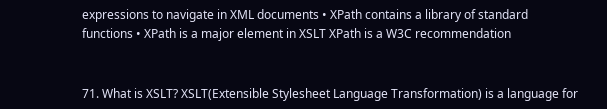expressions to navigate in XML documents • XPath contains a library of standard functions • XPath is a major element in XSLT XPath is a W3C recommendation


71. What is XSLT? XSLT(Extensible Stylesheet Language Transformation) is a language for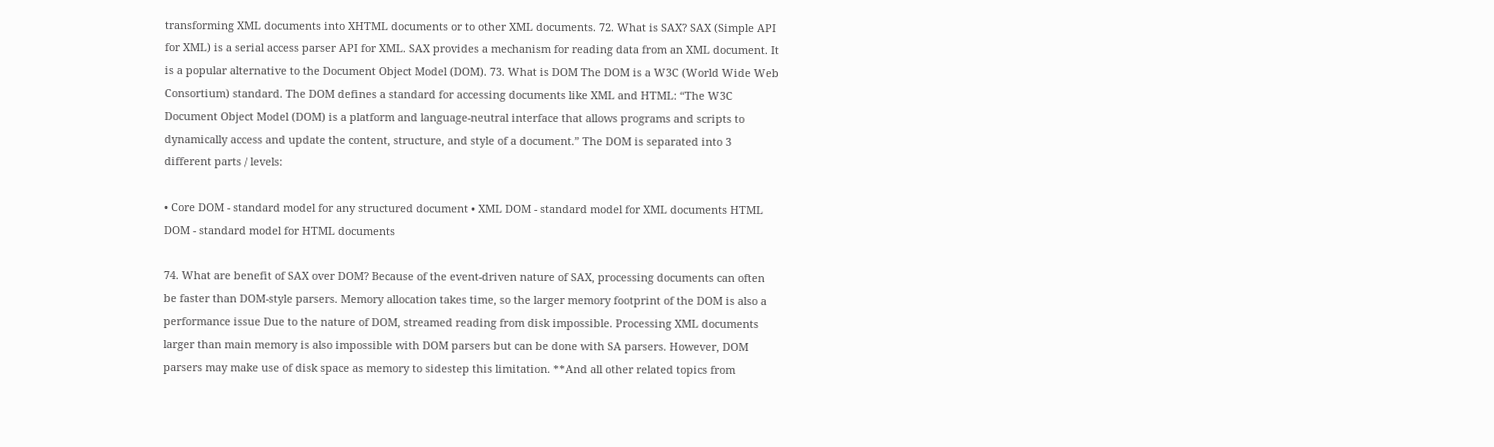transforming XML documents into XHTML documents or to other XML documents. 72. What is SAX? SAX (Simple API for XML) is a serial access parser API for XML. SAX provides a mechanism for reading data from an XML document. It is a popular alternative to the Document Object Model (DOM). 73. What is DOM The DOM is a W3C (World Wide Web Consortium) standard. The DOM defines a standard for accessing documents like XML and HTML: “The W3C Document Object Model (DOM) is a platform and language-neutral interface that allows programs and scripts to dynamically access and update the content, structure, and style of a document.” The DOM is separated into 3 different parts / levels:

• Core DOM - standard model for any structured document • XML DOM - standard model for XML documents HTML DOM - standard model for HTML documents

74. What are benefit of SAX over DOM? Because of the event-driven nature of SAX, processing documents can often be faster than DOM-style parsers. Memory allocation takes time, so the larger memory footprint of the DOM is also a performance issue Due to the nature of DOM, streamed reading from disk impossible. Processing XML documents larger than main memory is also impossible with DOM parsers but can be done with SA parsers. However, DOM parsers may make use of disk space as memory to sidestep this limitation. **And all other related topics from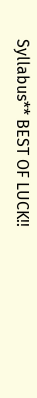Syllabus** BEST OF LUCK!!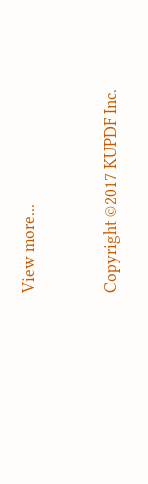View more...


Copyright ©2017 KUPDF Inc.